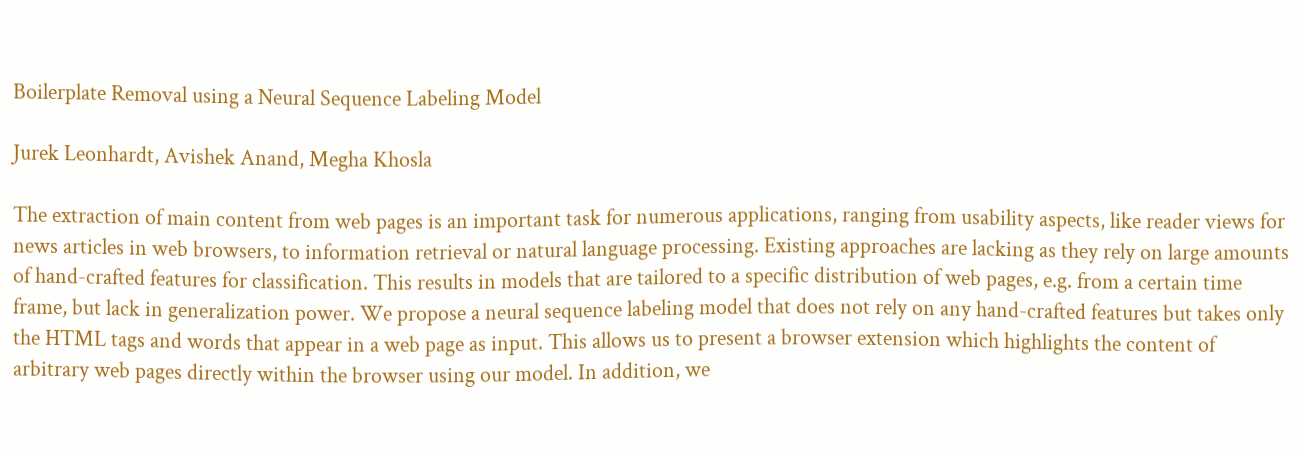Boilerplate Removal using a Neural Sequence Labeling Model

Jurek Leonhardt, Avishek Anand, Megha Khosla

The extraction of main content from web pages is an important task for numerous applications, ranging from usability aspects, like reader views for news articles in web browsers, to information retrieval or natural language processing. Existing approaches are lacking as they rely on large amounts of hand-crafted features for classification. This results in models that are tailored to a specific distribution of web pages, e.g. from a certain time frame, but lack in generalization power. We propose a neural sequence labeling model that does not rely on any hand-crafted features but takes only the HTML tags and words that appear in a web page as input. This allows us to present a browser extension which highlights the content of arbitrary web pages directly within the browser using our model. In addition, we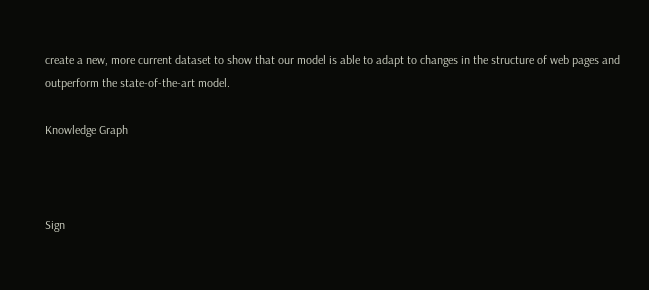create a new, more current dataset to show that our model is able to adapt to changes in the structure of web pages and outperform the state-of-the-art model.

Knowledge Graph



Sign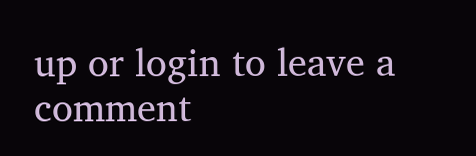up or login to leave a comment